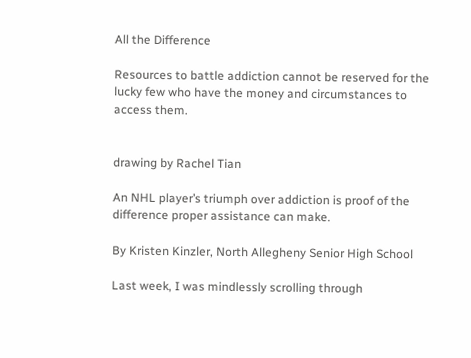All the Difference

Resources to battle addiction cannot be reserved for the lucky few who have the money and circumstances to access them.


drawing by Rachel Tian

An NHL player’s triumph over addiction is proof of the difference proper assistance can make.

By Kristen Kinzler, North Allegheny Senior High School

Last week, I was mindlessly scrolling through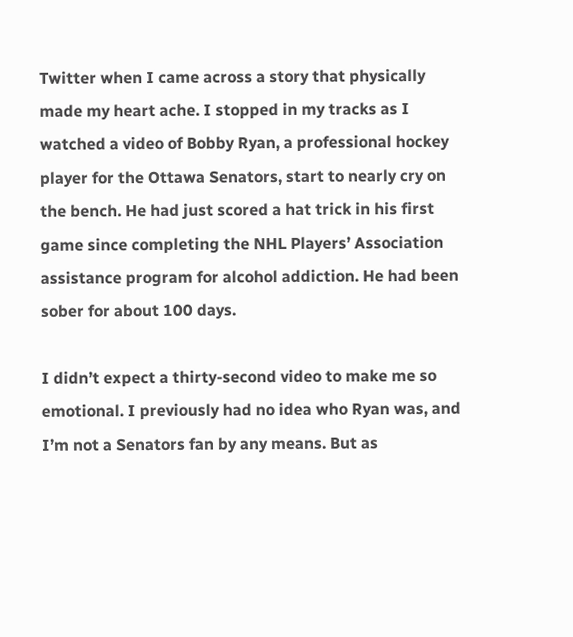Twitter when I came across a story that physically made my heart ache. I stopped in my tracks as I watched a video of Bobby Ryan, a professional hockey player for the Ottawa Senators, start to nearly cry on the bench. He had just scored a hat trick in his first game since completing the NHL Players’ Association assistance program for alcohol addiction. He had been sober for about 100 days.

I didn’t expect a thirty-second video to make me so emotional. I previously had no idea who Ryan was, and I’m not a Senators fan by any means. But as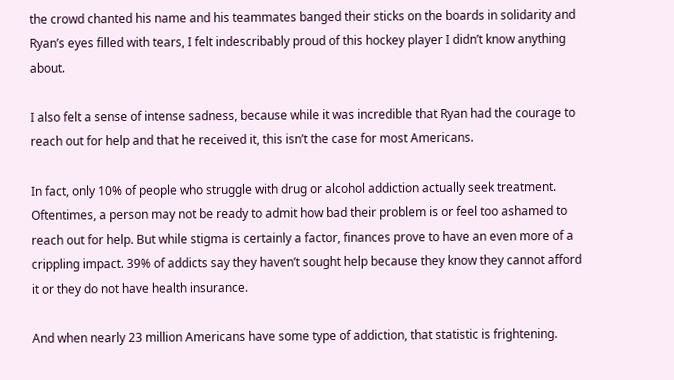the crowd chanted his name and his teammates banged their sticks on the boards in solidarity and Ryan’s eyes filled with tears, I felt indescribably proud of this hockey player I didn’t know anything about.

I also felt a sense of intense sadness, because while it was incredible that Ryan had the courage to reach out for help and that he received it, this isn’t the case for most Americans.

In fact, only 10% of people who struggle with drug or alcohol addiction actually seek treatment. Oftentimes, a person may not be ready to admit how bad their problem is or feel too ashamed to reach out for help. But while stigma is certainly a factor, finances prove to have an even more of a crippling impact. 39% of addicts say they haven’t sought help because they know they cannot afford it or they do not have health insurance.

And when nearly 23 million Americans have some type of addiction, that statistic is frightening.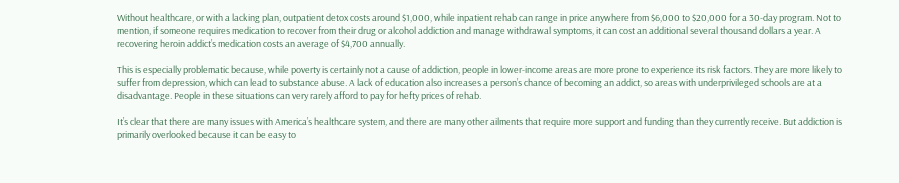Without healthcare, or with a lacking plan, outpatient detox costs around $1,000, while inpatient rehab can range in price anywhere from $6,000 to $20,000 for a 30-day program. Not to mention, if someone requires medication to recover from their drug or alcohol addiction and manage withdrawal symptoms, it can cost an additional several thousand dollars a year. A recovering heroin addict’s medication costs an average of $4,700 annually.

This is especially problematic because, while poverty is certainly not a cause of addiction, people in lower-income areas are more prone to experience its risk factors. They are more likely to suffer from depression, which can lead to substance abuse. A lack of education also increases a person’s chance of becoming an addict, so areas with underprivileged schools are at a disadvantage. People in these situations can very rarely afford to pay for hefty prices of rehab.

It’s clear that there are many issues with America’s healthcare system, and there are many other ailments that require more support and funding than they currently receive. But addiction is primarily overlooked because it can be easy to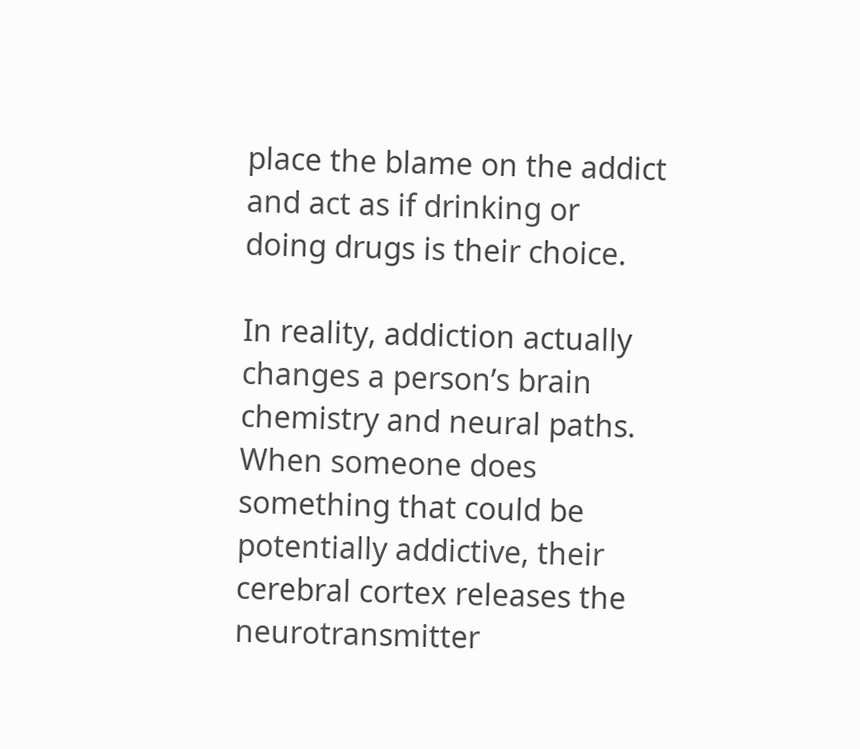place the blame on the addict and act as if drinking or doing drugs is their choice.

In reality, addiction actually changes a person’s brain chemistry and neural paths. When someone does something that could be potentially addictive, their cerebral cortex releases the neurotransmitter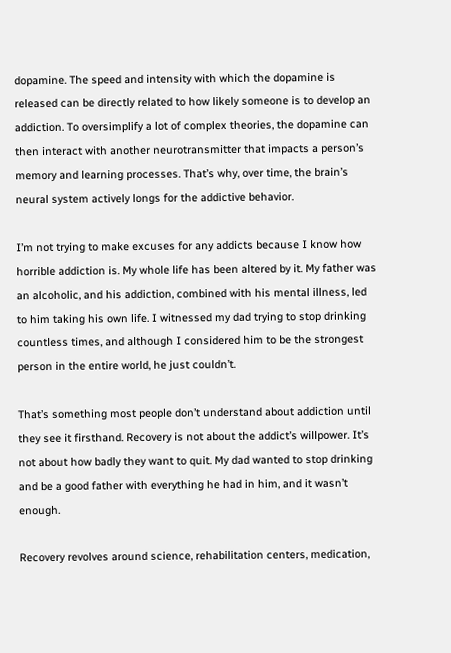dopamine. The speed and intensity with which the dopamine is released can be directly related to how likely someone is to develop an addiction. To oversimplify a lot of complex theories, the dopamine can then interact with another neurotransmitter that impacts a person’s memory and learning processes. That’s why, over time, the brain’s neural system actively longs for the addictive behavior.

I’m not trying to make excuses for any addicts because I know how horrible addiction is. My whole life has been altered by it. My father was an alcoholic, and his addiction, combined with his mental illness, led to him taking his own life. I witnessed my dad trying to stop drinking countless times, and although I considered him to be the strongest person in the entire world, he just couldn’t.

That’s something most people don’t understand about addiction until they see it firsthand. Recovery is not about the addict’s willpower. It’s not about how badly they want to quit. My dad wanted to stop drinking and be a good father with everything he had in him, and it wasn’t enough.

Recovery revolves around science, rehabilitation centers, medication,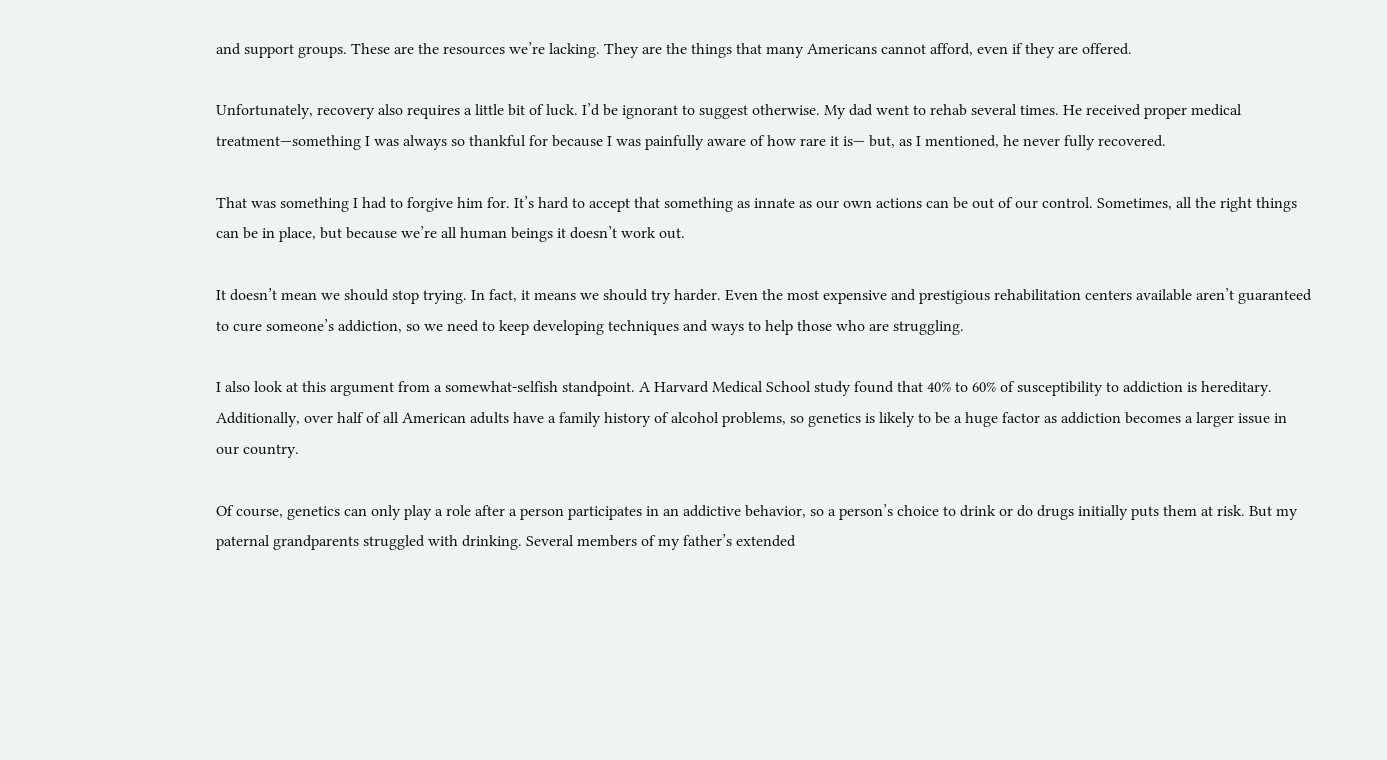and support groups. These are the resources we’re lacking. They are the things that many Americans cannot afford, even if they are offered.

Unfortunately, recovery also requires a little bit of luck. I’d be ignorant to suggest otherwise. My dad went to rehab several times. He received proper medical treatment—something I was always so thankful for because I was painfully aware of how rare it is— but, as I mentioned, he never fully recovered.

That was something I had to forgive him for. It’s hard to accept that something as innate as our own actions can be out of our control. Sometimes, all the right things can be in place, but because we’re all human beings it doesn’t work out.

It doesn’t mean we should stop trying. In fact, it means we should try harder. Even the most expensive and prestigious rehabilitation centers available aren’t guaranteed to cure someone’s addiction, so we need to keep developing techniques and ways to help those who are struggling.

I also look at this argument from a somewhat-selfish standpoint. A Harvard Medical School study found that 40% to 60% of susceptibility to addiction is hereditary. Additionally, over half of all American adults have a family history of alcohol problems, so genetics is likely to be a huge factor as addiction becomes a larger issue in our country.

Of course, genetics can only play a role after a person participates in an addictive behavior, so a person’s choice to drink or do drugs initially puts them at risk. But my paternal grandparents struggled with drinking. Several members of my father’s extended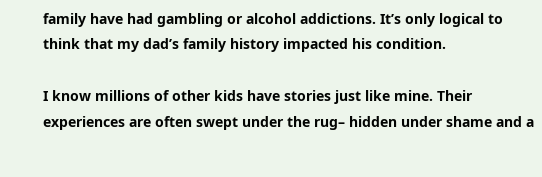family have had gambling or alcohol addictions. It’s only logical to think that my dad’s family history impacted his condition.

I know millions of other kids have stories just like mine. Their experiences are often swept under the rug– hidden under shame and a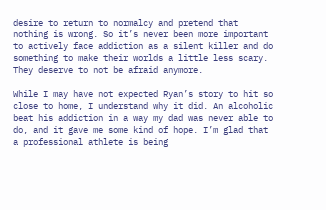desire to return to normalcy and pretend that nothing is wrong. So it’s never been more important to actively face addiction as a silent killer and do something to make their worlds a little less scary. They deserve to not be afraid anymore.

While I may have not expected Ryan’s story to hit so close to home, I understand why it did. An alcoholic beat his addiction in a way my dad was never able to do, and it gave me some kind of hope. I’m glad that a professional athlete is being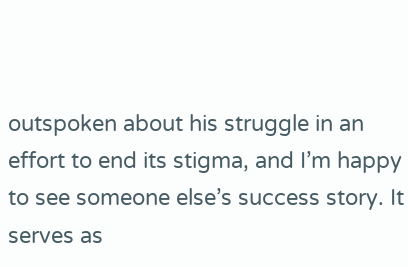outspoken about his struggle in an effort to end its stigma, and I’m happy to see someone else’s success story. It serves as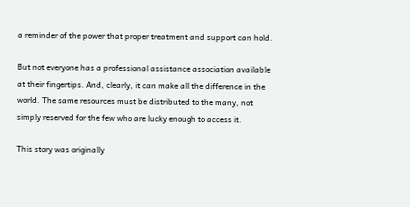a reminder of the power that proper treatment and support can hold.

But not everyone has a professional assistance association available at their fingertips. And, clearly, it can make all the difference in the world. The same resources must be distributed to the many, not simply reserved for the few who are lucky enough to access it.

This story was originally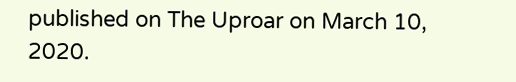published on The Uproar on March 10, 2020.